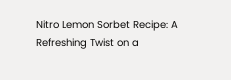Nitro Lemon Sorbet Recipe: A Refreshing Twist on a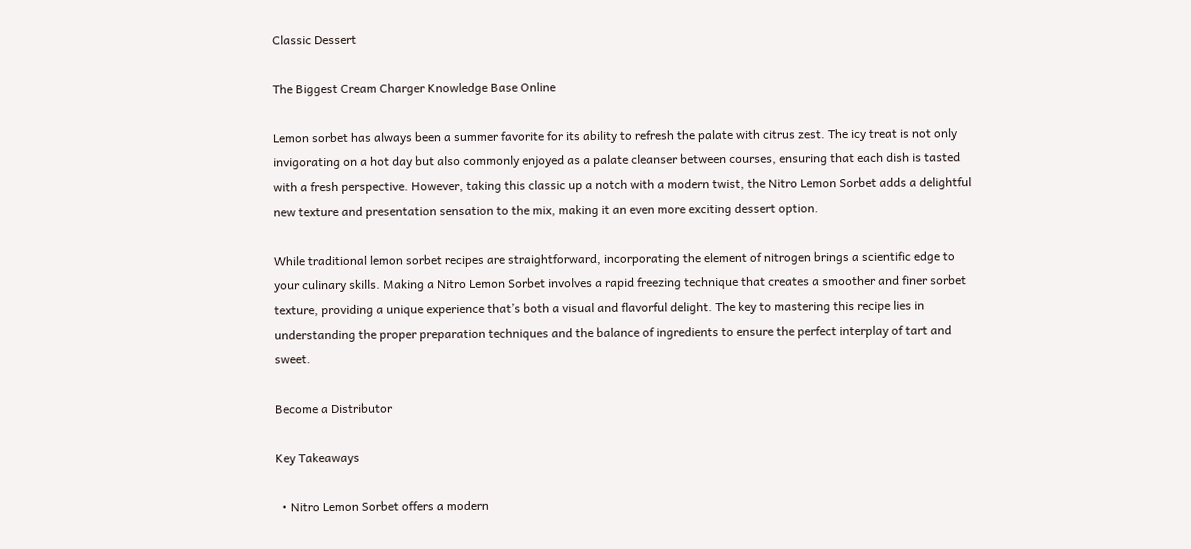Classic Dessert

The Biggest Cream Charger Knowledge Base Online

Lemon sorbet has always been a summer favorite for its ability to refresh the palate with citrus zest. The icy treat is not only invigorating on a hot day but also commonly enjoyed as a palate cleanser between courses, ensuring that each dish is tasted with a fresh perspective. However, taking this classic up a notch with a modern twist, the Nitro Lemon Sorbet adds a delightful new texture and presentation sensation to the mix, making it an even more exciting dessert option.

While traditional lemon sorbet recipes are straightforward, incorporating the element of nitrogen brings a scientific edge to your culinary skills. Making a Nitro Lemon Sorbet involves a rapid freezing technique that creates a smoother and finer sorbet texture, providing a unique experience that’s both a visual and flavorful delight. The key to mastering this recipe lies in understanding the proper preparation techniques and the balance of ingredients to ensure the perfect interplay of tart and sweet.

Become a Distributor

Key Takeaways

  • Nitro Lemon Sorbet offers a modern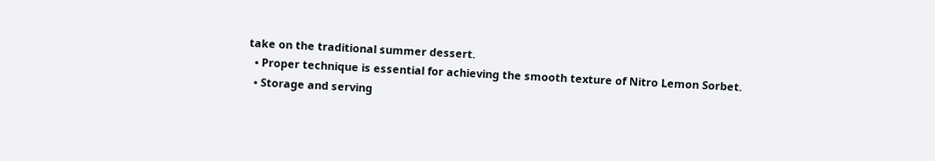take on the traditional summer dessert.
  • Proper technique is essential for achieving the smooth texture of Nitro Lemon Sorbet.
  • Storage and serving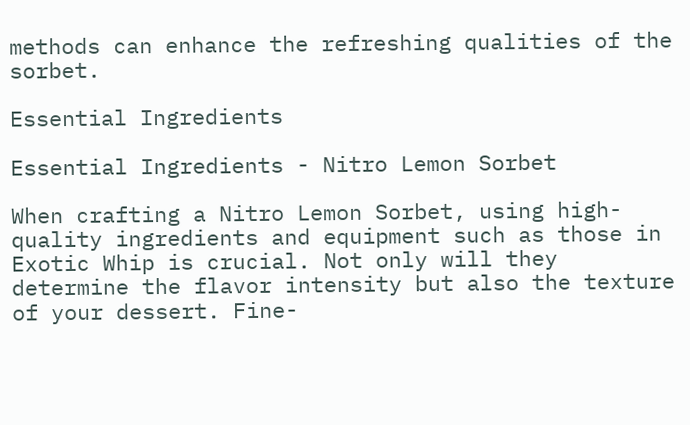methods can enhance the refreshing qualities of the sorbet.

Essential Ingredients

Essential Ingredients - Nitro Lemon Sorbet

When crafting a Nitro Lemon Sorbet, using high-quality ingredients and equipment such as those in Exotic Whip is crucial. Not only will they determine the flavor intensity but also the texture of your dessert. Fine-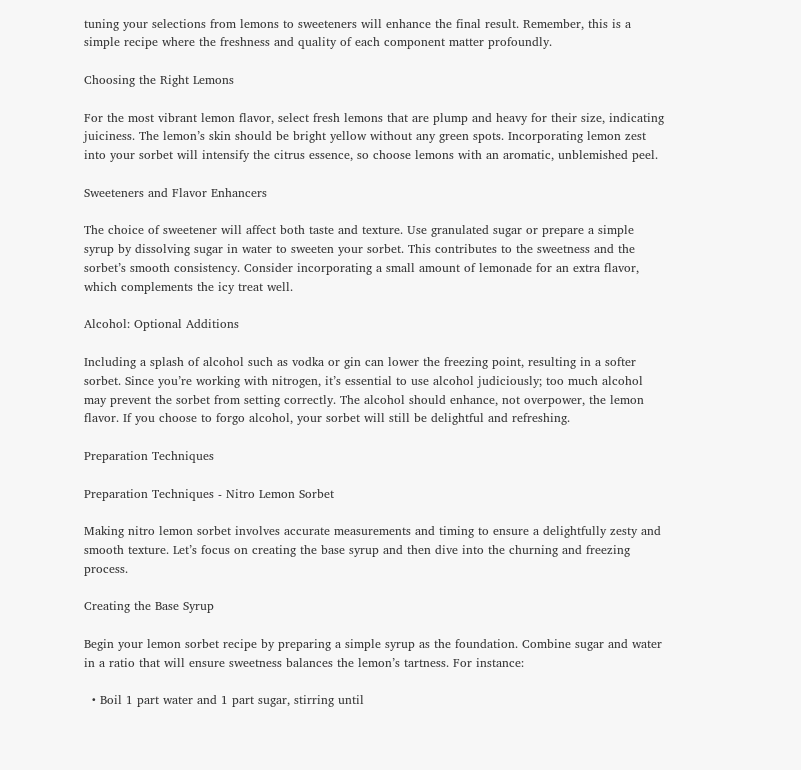tuning your selections from lemons to sweeteners will enhance the final result. Remember, this is a simple recipe where the freshness and quality of each component matter profoundly.

Choosing the Right Lemons

For the most vibrant lemon flavor, select fresh lemons that are plump and heavy for their size, indicating juiciness. The lemon’s skin should be bright yellow without any green spots. Incorporating lemon zest into your sorbet will intensify the citrus essence, so choose lemons with an aromatic, unblemished peel.

Sweeteners and Flavor Enhancers

The choice of sweetener will affect both taste and texture. Use granulated sugar or prepare a simple syrup by dissolving sugar in water to sweeten your sorbet. This contributes to the sweetness and the sorbet’s smooth consistency. Consider incorporating a small amount of lemonade for an extra flavor, which complements the icy treat well.

Alcohol: Optional Additions

Including a splash of alcohol such as vodka or gin can lower the freezing point, resulting in a softer sorbet. Since you’re working with nitrogen, it’s essential to use alcohol judiciously; too much alcohol may prevent the sorbet from setting correctly. The alcohol should enhance, not overpower, the lemon flavor. If you choose to forgo alcohol, your sorbet will still be delightful and refreshing.

Preparation Techniques

Preparation Techniques - Nitro Lemon Sorbet

Making nitro lemon sorbet involves accurate measurements and timing to ensure a delightfully zesty and smooth texture. Let’s focus on creating the base syrup and then dive into the churning and freezing process.

Creating the Base Syrup

Begin your lemon sorbet recipe by preparing a simple syrup as the foundation. Combine sugar and water in a ratio that will ensure sweetness balances the lemon’s tartness. For instance:

  • Boil 1 part water and 1 part sugar, stirring until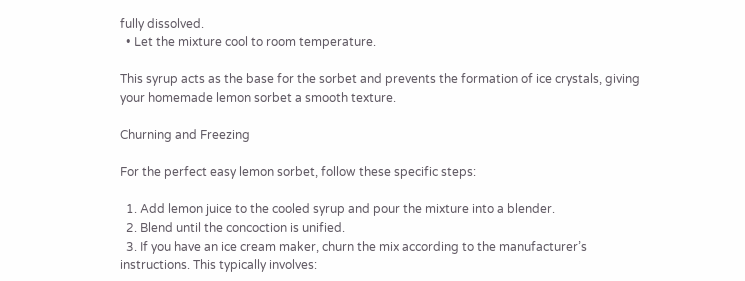fully dissolved.
  • Let the mixture cool to room temperature.

This syrup acts as the base for the sorbet and prevents the formation of ice crystals, giving your homemade lemon sorbet a smooth texture.

Churning and Freezing

For the perfect easy lemon sorbet, follow these specific steps:

  1. Add lemon juice to the cooled syrup and pour the mixture into a blender.
  2. Blend until the concoction is unified.
  3. If you have an ice cream maker, churn the mix according to the manufacturer’s instructions. This typically involves: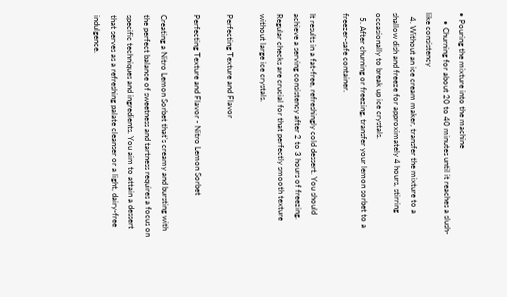• Pouring the mixture into the machine
    • Churning for about 20 to 40 minutes until it reaches a slush-like consistency
  4. Without an ice cream maker, transfer the mixture to a shallow dish and freeze for approximately 4 hours, stirring occasionally to break up ice crystals.
  5. After churning or freezing, transfer your lemon sorbet to a freezer-safe container.

It results in a fat-free, refreshingly cold dessert. You should achieve a serving consistency after 2 to 3 hours of freezing. Regular checks are crucial for that perfectly smooth texture without large ice crystals.

Perfecting Texture and Flavor

Perfecting Texture and Flavor - Nitro Lemon Sorbet

Creating a Nitro Lemon Sorbet that’s creamy and bursting with the perfect balance of sweetness and tartness requires a focus on specific techniques and ingredients. You aim to attain a dessert that serves as a refreshing palate cleanser or a light, dairy-free indulgence.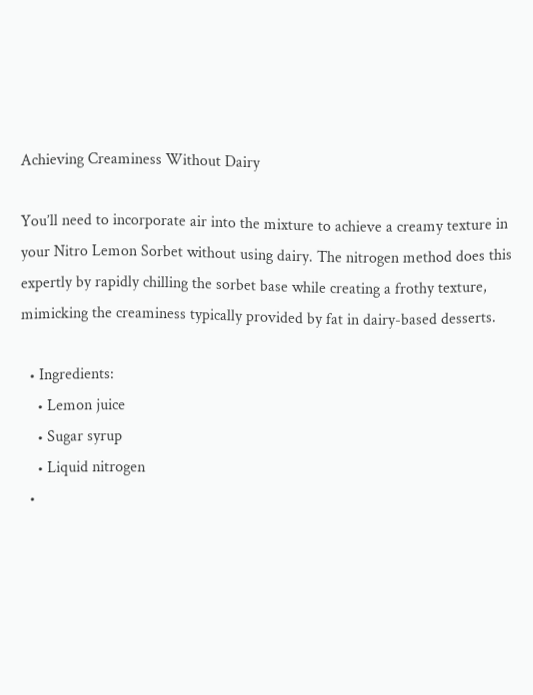Achieving Creaminess Without Dairy

You’ll need to incorporate air into the mixture to achieve a creamy texture in your Nitro Lemon Sorbet without using dairy. The nitrogen method does this expertly by rapidly chilling the sorbet base while creating a frothy texture, mimicking the creaminess typically provided by fat in dairy-based desserts.

  • Ingredients:
    • Lemon juice
    • Sugar syrup
    • Liquid nitrogen
  •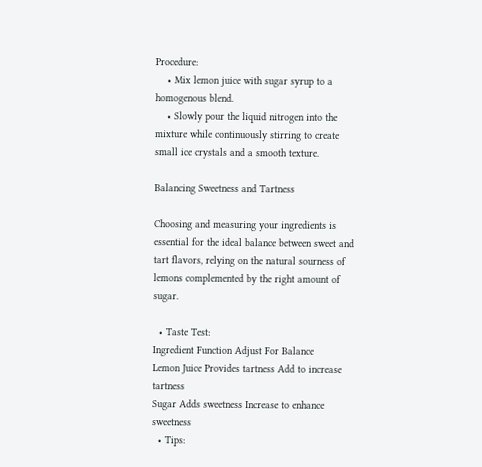Procedure:
    • Mix lemon juice with sugar syrup to a homogenous blend.
    • Slowly pour the liquid nitrogen into the mixture while continuously stirring to create small ice crystals and a smooth texture.

Balancing Sweetness and Tartness

Choosing and measuring your ingredients is essential for the ideal balance between sweet and tart flavors, relying on the natural sourness of lemons complemented by the right amount of sugar.

  • Taste Test:
Ingredient Function Adjust For Balance
Lemon Juice Provides tartness Add to increase tartness
Sugar Adds sweetness Increase to enhance sweetness
  • Tips: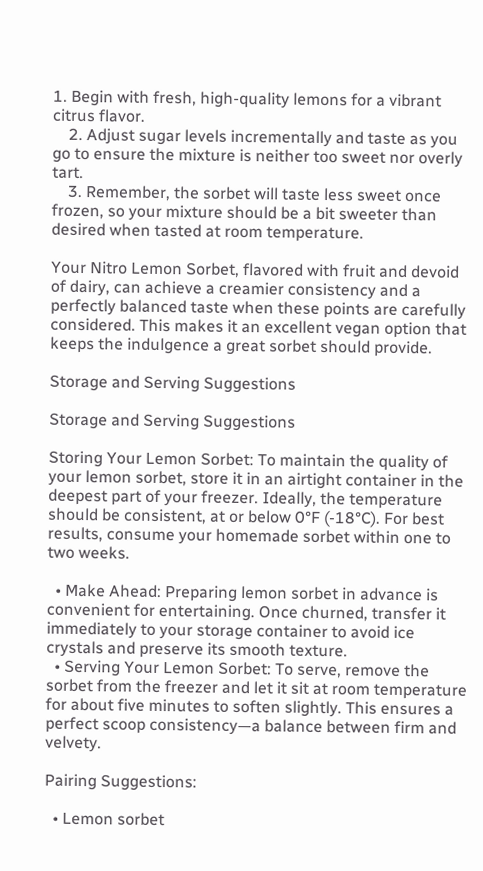1. Begin with fresh, high-quality lemons for a vibrant citrus flavor.
    2. Adjust sugar levels incrementally and taste as you go to ensure the mixture is neither too sweet nor overly tart.
    3. Remember, the sorbet will taste less sweet once frozen, so your mixture should be a bit sweeter than desired when tasted at room temperature.

Your Nitro Lemon Sorbet, flavored with fruit and devoid of dairy, can achieve a creamier consistency and a perfectly balanced taste when these points are carefully considered. This makes it an excellent vegan option that keeps the indulgence a great sorbet should provide.

Storage and Serving Suggestions

Storage and Serving Suggestions

Storing Your Lemon Sorbet: To maintain the quality of your lemon sorbet, store it in an airtight container in the deepest part of your freezer. Ideally, the temperature should be consistent, at or below 0°F (-18°C). For best results, consume your homemade sorbet within one to two weeks.

  • Make Ahead: Preparing lemon sorbet in advance is convenient for entertaining. Once churned, transfer it immediately to your storage container to avoid ice crystals and preserve its smooth texture.
  • Serving Your Lemon Sorbet: To serve, remove the sorbet from the freezer and let it sit at room temperature for about five minutes to soften slightly. This ensures a perfect scoop consistency—a balance between firm and velvety.

Pairing Suggestions:

  • Lemon sorbet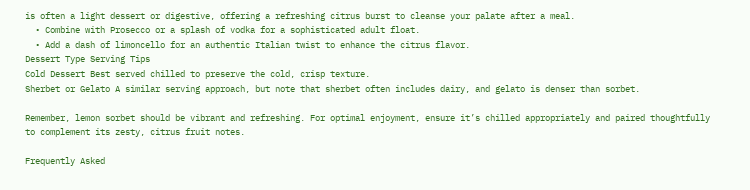is often a light dessert or digestive, offering a refreshing citrus burst to cleanse your palate after a meal.
  • Combine with Prosecco or a splash of vodka for a sophisticated adult float.
  • Add a dash of limoncello for an authentic Italian twist to enhance the citrus flavor.
Dessert Type Serving Tips
Cold Dessert Best served chilled to preserve the cold, crisp texture.
Sherbet or Gelato A similar serving approach, but note that sherbet often includes dairy, and gelato is denser than sorbet.

Remember, lemon sorbet should be vibrant and refreshing. For optimal enjoyment, ensure it’s chilled appropriately and paired thoughtfully to complement its zesty, citrus fruit notes.

Frequently Asked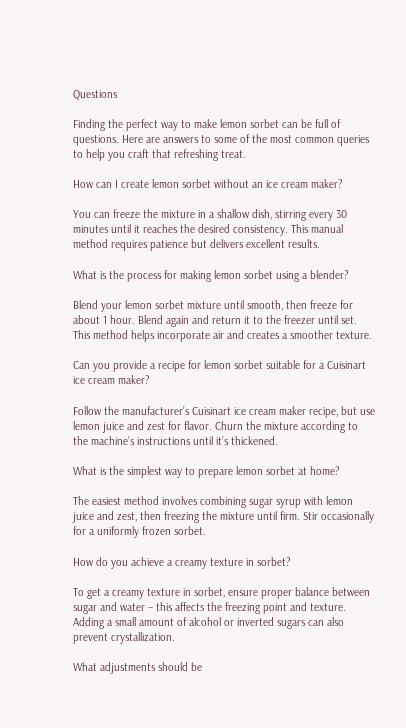Questions

Finding the perfect way to make lemon sorbet can be full of questions. Here are answers to some of the most common queries to help you craft that refreshing treat.

How can I create lemon sorbet without an ice cream maker?

You can freeze the mixture in a shallow dish, stirring every 30 minutes until it reaches the desired consistency. This manual method requires patience but delivers excellent results.

What is the process for making lemon sorbet using a blender?

Blend your lemon sorbet mixture until smooth, then freeze for about 1 hour. Blend again and return it to the freezer until set. This method helps incorporate air and creates a smoother texture.

Can you provide a recipe for lemon sorbet suitable for a Cuisinart ice cream maker?

Follow the manufacturer’s Cuisinart ice cream maker recipe, but use lemon juice and zest for flavor. Churn the mixture according to the machine’s instructions until it’s thickened.

What is the simplest way to prepare lemon sorbet at home?

The easiest method involves combining sugar syrup with lemon juice and zest, then freezing the mixture until firm. Stir occasionally for a uniformly frozen sorbet.

How do you achieve a creamy texture in sorbet?

To get a creamy texture in sorbet, ensure proper balance between sugar and water – this affects the freezing point and texture. Adding a small amount of alcohol or inverted sugars can also prevent crystallization.

What adjustments should be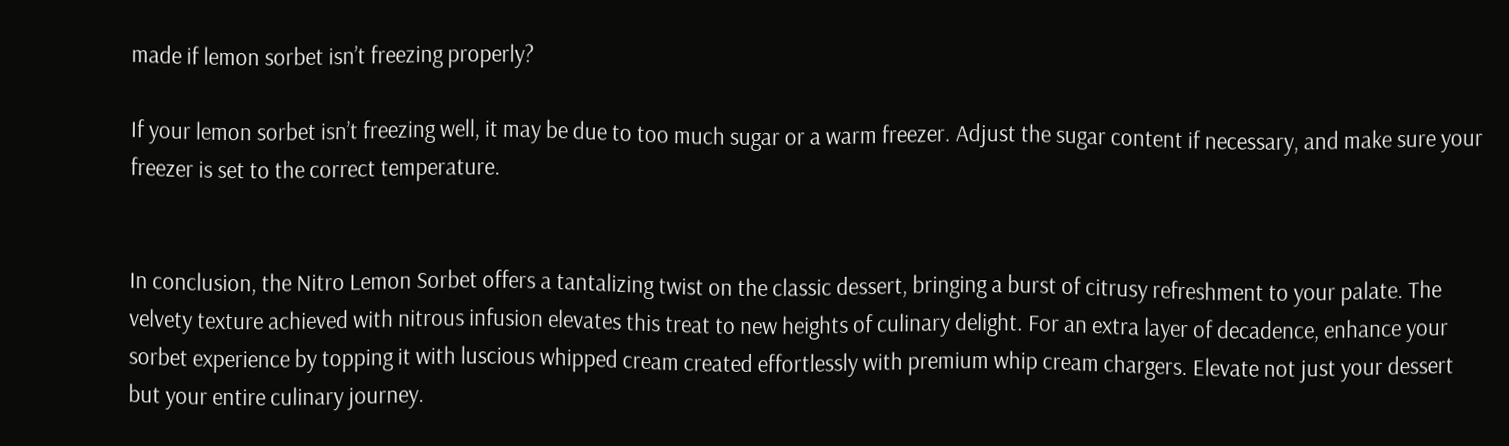made if lemon sorbet isn’t freezing properly?

If your lemon sorbet isn’t freezing well, it may be due to too much sugar or a warm freezer. Adjust the sugar content if necessary, and make sure your freezer is set to the correct temperature.


In conclusion, the Nitro Lemon Sorbet offers a tantalizing twist on the classic dessert, bringing a burst of citrusy refreshment to your palate. The velvety texture achieved with nitrous infusion elevates this treat to new heights of culinary delight. For an extra layer of decadence, enhance your sorbet experience by topping it with luscious whipped cream created effortlessly with premium whip cream chargers. Elevate not just your dessert but your entire culinary journey.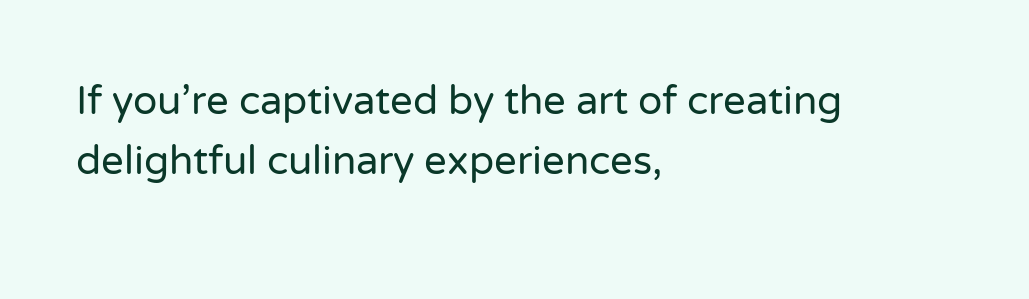If you’re captivated by the art of creating delightful culinary experiences,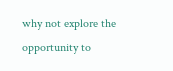why not explore the opportunity to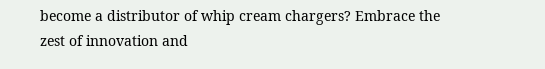become a distributor of whip cream chargers? Embrace the zest of innovation and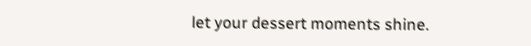let your dessert moments shine.